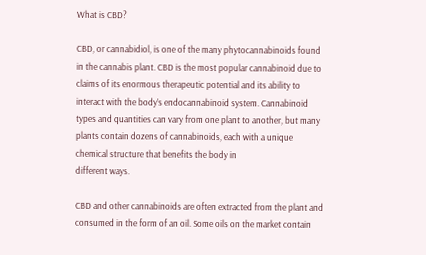What is CBD?

CBD, or cannabidiol, is one of the many phytocannabinoids found in the cannabis plant. CBD is the most popular cannabinoid due to claims of its enormous therapeutic potential and its ability to interact with the body’s endocannabinoid system. Cannabinoid types and quantities can vary from one plant to another, but many plants contain dozens of cannabinoids, each with a unique chemical structure that benefits the body in
different ways.

CBD and other cannabinoids are often extracted from the plant and consumed in the form of an oil. Some oils on the market contain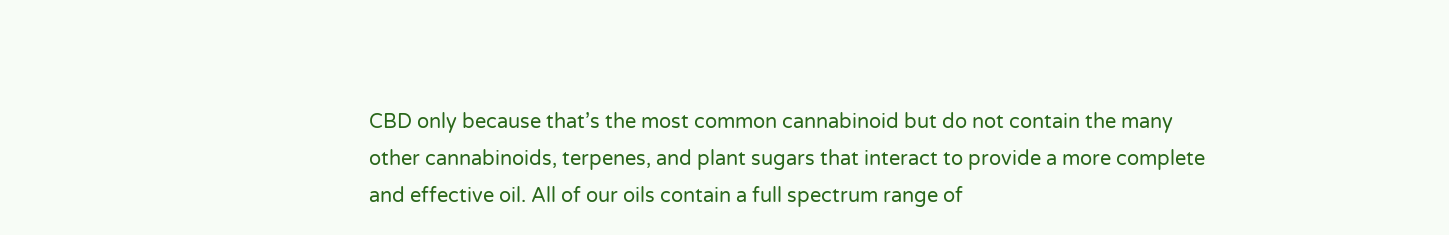CBD only because that’s the most common cannabinoid but do not contain the many other cannabinoids, terpenes, and plant sugars that interact to provide a more complete and effective oil. All of our oils contain a full spectrum range of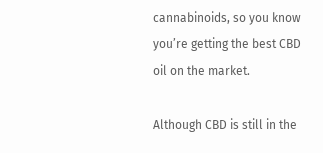cannabinoids, so you know you’re getting the best CBD
oil on the market.

Although CBD is still in the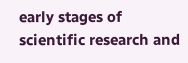early stages of scientific research and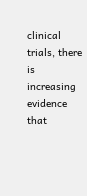clinical trials, there is increasing evidence that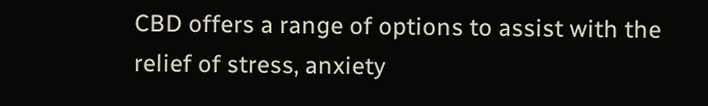CBD offers a range of options to assist with the relief of stress, anxiety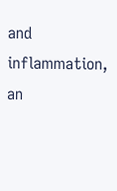and inflammation, an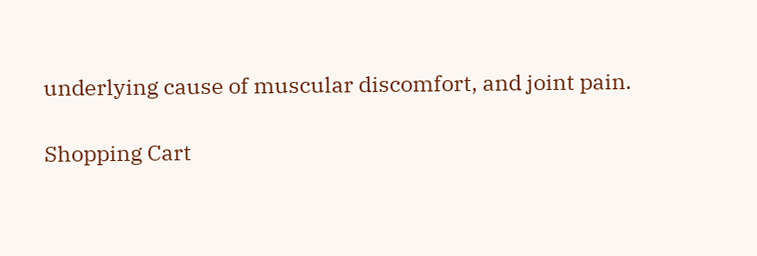underlying cause of muscular discomfort, and joint pain.

Shopping Cart